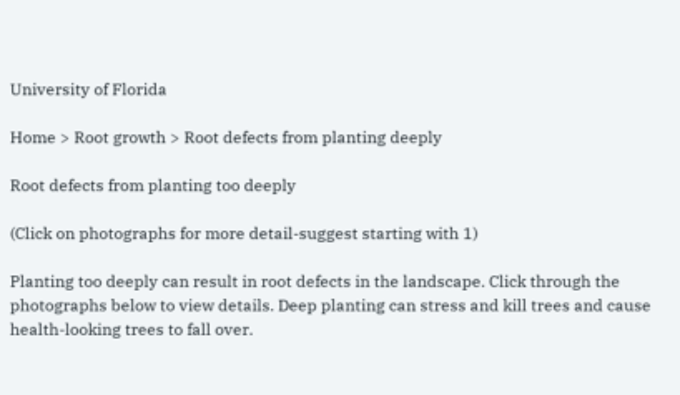University of Florida

Home > Root growth > Root defects from planting deeply

Root defects from planting too deeply

(Click on photographs for more detail-suggest starting with 1)

Planting too deeply can result in root defects in the landscape. Click through the photographs below to view details. Deep planting can stress and kill trees and cause health-looking trees to fall over.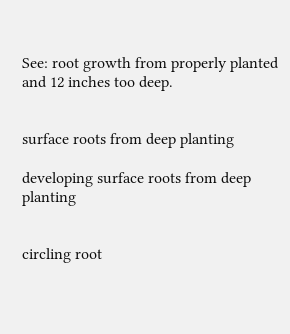See: root growth from properly planted and 12 inches too deep.


surface roots from deep planting

developing surface roots from deep planting


circling root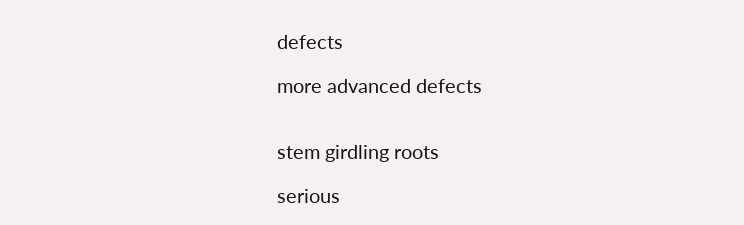defects

more advanced defects


stem girdling roots

serious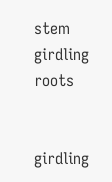stem girdling roots


girdling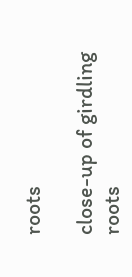roots

close-up of girdling roots